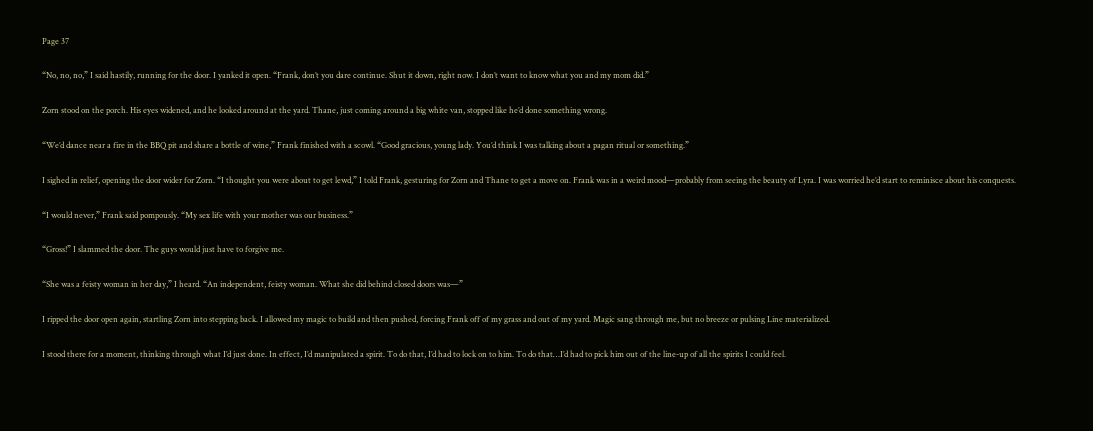Page 37

“No, no, no,” I said hastily, running for the door. I yanked it open. “Frank, don’t you dare continue. Shut it down, right now. I don’t want to know what you and my mom did.”

Zorn stood on the porch. His eyes widened, and he looked around at the yard. Thane, just coming around a big white van, stopped like he’d done something wrong.

“We’d dance near a fire in the BBQ pit and share a bottle of wine,” Frank finished with a scowl. “Good gracious, young lady. You’d think I was talking about a pagan ritual or something.”

I sighed in relief, opening the door wider for Zorn. “I thought you were about to get lewd,” I told Frank, gesturing for Zorn and Thane to get a move on. Frank was in a weird mood—probably from seeing the beauty of Lyra. I was worried he’d start to reminisce about his conquests.

“I would never,” Frank said pompously. “My sex life with your mother was our business.”

“Gross!” I slammed the door. The guys would just have to forgive me.

“She was a feisty woman in her day,” I heard. “An independent, feisty woman. What she did behind closed doors was—”

I ripped the door open again, startling Zorn into stepping back. I allowed my magic to build and then pushed, forcing Frank off of my grass and out of my yard. Magic sang through me, but no breeze or pulsing Line materialized.

I stood there for a moment, thinking through what I’d just done. In effect, I’d manipulated a spirit. To do that, I’d had to lock on to him. To do that…I’d had to pick him out of the line-up of all the spirits I could feel.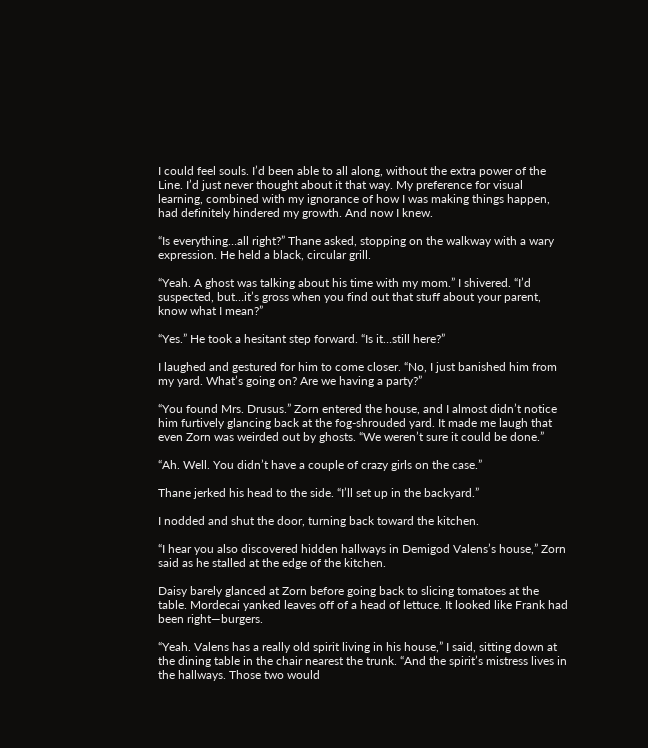I could feel souls. I’d been able to all along, without the extra power of the Line. I’d just never thought about it that way. My preference for visual learning, combined with my ignorance of how I was making things happen, had definitely hindered my growth. And now I knew.

“Is everything…all right?” Thane asked, stopping on the walkway with a wary expression. He held a black, circular grill.

“Yeah. A ghost was talking about his time with my mom.” I shivered. “I’d suspected, but…it’s gross when you find out that stuff about your parent, know what I mean?”

“Yes.” He took a hesitant step forward. “Is it…still here?”

I laughed and gestured for him to come closer. “No, I just banished him from my yard. What’s going on? Are we having a party?”

“You found Mrs. Drusus.” Zorn entered the house, and I almost didn’t notice him furtively glancing back at the fog-shrouded yard. It made me laugh that even Zorn was weirded out by ghosts. “We weren’t sure it could be done.”

“Ah. Well. You didn’t have a couple of crazy girls on the case.”

Thane jerked his head to the side. “I’ll set up in the backyard.”

I nodded and shut the door, turning back toward the kitchen.

“I hear you also discovered hidden hallways in Demigod Valens’s house,” Zorn said as he stalled at the edge of the kitchen.

Daisy barely glanced at Zorn before going back to slicing tomatoes at the table. Mordecai yanked leaves off of a head of lettuce. It looked like Frank had been right—burgers.

“Yeah. Valens has a really old spirit living in his house,” I said, sitting down at the dining table in the chair nearest the trunk. “And the spirit’s mistress lives in the hallways. Those two would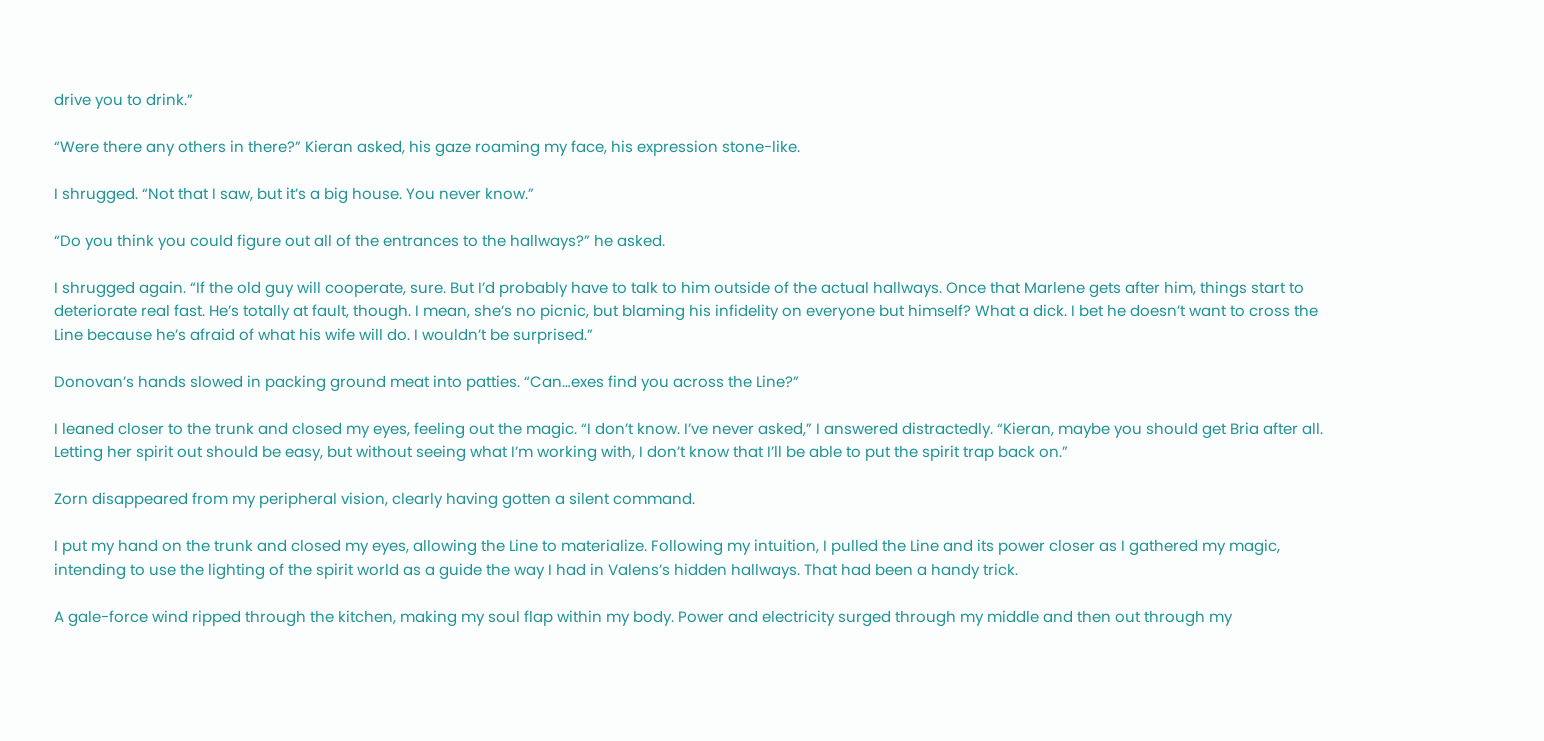drive you to drink.”

“Were there any others in there?” Kieran asked, his gaze roaming my face, his expression stone-like.

I shrugged. “Not that I saw, but it’s a big house. You never know.”

“Do you think you could figure out all of the entrances to the hallways?” he asked.

I shrugged again. “If the old guy will cooperate, sure. But I’d probably have to talk to him outside of the actual hallways. Once that Marlene gets after him, things start to deteriorate real fast. He’s totally at fault, though. I mean, she’s no picnic, but blaming his infidelity on everyone but himself? What a dick. I bet he doesn’t want to cross the Line because he’s afraid of what his wife will do. I wouldn’t be surprised.”

Donovan’s hands slowed in packing ground meat into patties. “Can…exes find you across the Line?”

I leaned closer to the trunk and closed my eyes, feeling out the magic. “I don’t know. I’ve never asked,” I answered distractedly. “Kieran, maybe you should get Bria after all. Letting her spirit out should be easy, but without seeing what I’m working with, I don’t know that I’ll be able to put the spirit trap back on.”

Zorn disappeared from my peripheral vision, clearly having gotten a silent command.

I put my hand on the trunk and closed my eyes, allowing the Line to materialize. Following my intuition, I pulled the Line and its power closer as I gathered my magic, intending to use the lighting of the spirit world as a guide the way I had in Valens’s hidden hallways. That had been a handy trick.

A gale-force wind ripped through the kitchen, making my soul flap within my body. Power and electricity surged through my middle and then out through my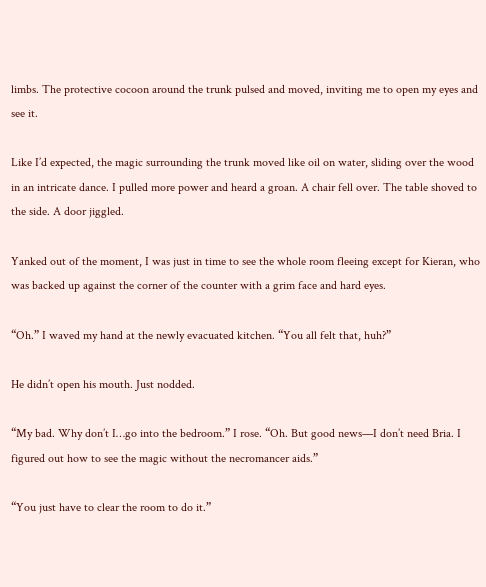limbs. The protective cocoon around the trunk pulsed and moved, inviting me to open my eyes and see it.

Like I’d expected, the magic surrounding the trunk moved like oil on water, sliding over the wood in an intricate dance. I pulled more power and heard a groan. A chair fell over. The table shoved to the side. A door jiggled.

Yanked out of the moment, I was just in time to see the whole room fleeing except for Kieran, who was backed up against the corner of the counter with a grim face and hard eyes.

“Oh.” I waved my hand at the newly evacuated kitchen. “You all felt that, huh?”

He didn’t open his mouth. Just nodded.

“My bad. Why don’t I…go into the bedroom.” I rose. “Oh. But good news—I don’t need Bria. I figured out how to see the magic without the necromancer aids.”

“You just have to clear the room to do it.”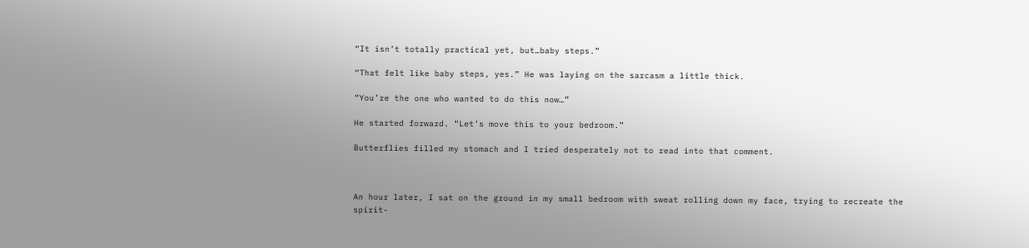“It isn’t totally practical yet, but…baby steps.”

“That felt like baby steps, yes.” He was laying on the sarcasm a little thick.

“You’re the one who wanted to do this now…”

He started forward. “Let’s move this to your bedroom.”

Butterflies filled my stomach and I tried desperately not to read into that comment.



An hour later, I sat on the ground in my small bedroom with sweat rolling down my face, trying to recreate the spirit-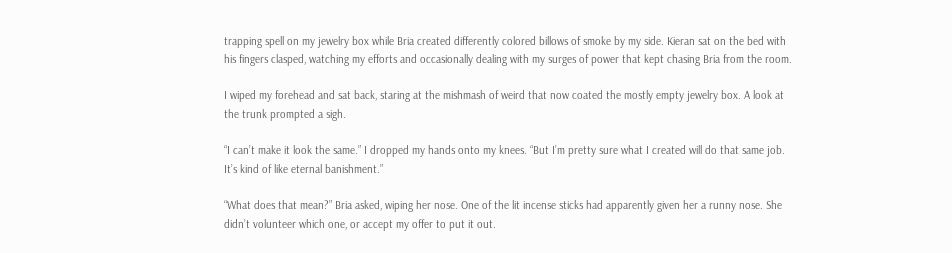trapping spell on my jewelry box while Bria created differently colored billows of smoke by my side. Kieran sat on the bed with his fingers clasped, watching my efforts and occasionally dealing with my surges of power that kept chasing Bria from the room.

I wiped my forehead and sat back, staring at the mishmash of weird that now coated the mostly empty jewelry box. A look at the trunk prompted a sigh.

“I can’t make it look the same.” I dropped my hands onto my knees. “But I’m pretty sure what I created will do that same job. It’s kind of like eternal banishment.”

“What does that mean?” Bria asked, wiping her nose. One of the lit incense sticks had apparently given her a runny nose. She didn’t volunteer which one, or accept my offer to put it out.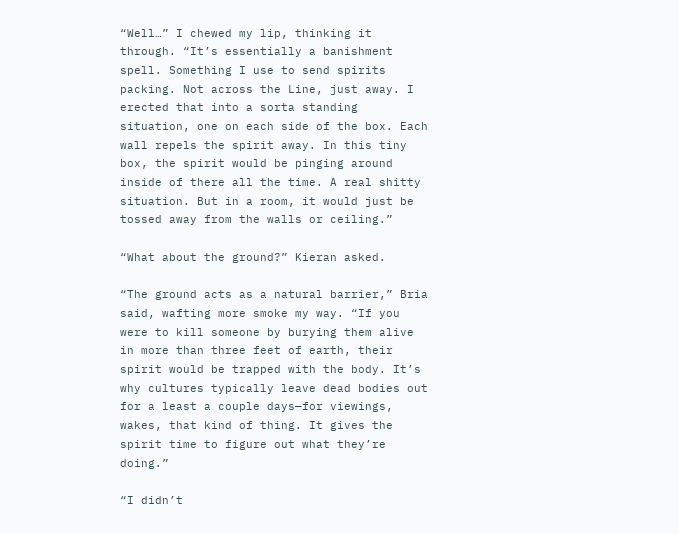“Well…” I chewed my lip, thinking it through. “It’s essentially a banishment spell. Something I use to send spirits packing. Not across the Line, just away. I erected that into a sorta standing situation, one on each side of the box. Each wall repels the spirit away. In this tiny box, the spirit would be pinging around inside of there all the time. A real shitty situation. But in a room, it would just be tossed away from the walls or ceiling.”

“What about the ground?” Kieran asked.

“The ground acts as a natural barrier,” Bria said, wafting more smoke my way. “If you were to kill someone by burying them alive in more than three feet of earth, their spirit would be trapped with the body. It’s why cultures typically leave dead bodies out for a least a couple days—for viewings, wakes, that kind of thing. It gives the spirit time to figure out what they’re doing.”

“I didn’t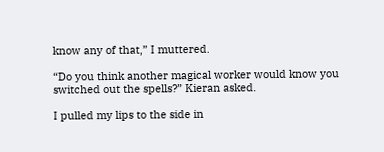know any of that,” I muttered.

“Do you think another magical worker would know you switched out the spells?” Kieran asked.

I pulled my lips to the side in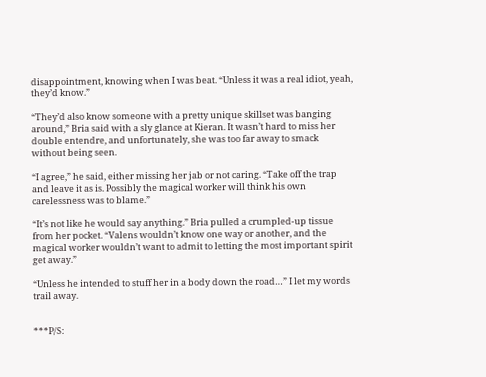disappointment, knowing when I was beat. “Unless it was a real idiot, yeah, they’d know.”

“They’d also know someone with a pretty unique skillset was banging around,” Bria said with a sly glance at Kieran. It wasn’t hard to miss her double entendre, and unfortunately, she was too far away to smack without being seen.

“I agree,” he said, either missing her jab or not caring. “Take off the trap and leave it as is. Possibly the magical worker will think his own carelessness was to blame.”

“It’s not like he would say anything.” Bria pulled a crumpled-up tissue from her pocket. “Valens wouldn’t know one way or another, and the magical worker wouldn’t want to admit to letting the most important spirit get away.”

“Unless he intended to stuff her in a body down the road…” I let my words trail away.


***P/S: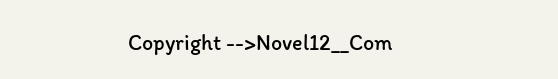Copyright -->Novel12__Com